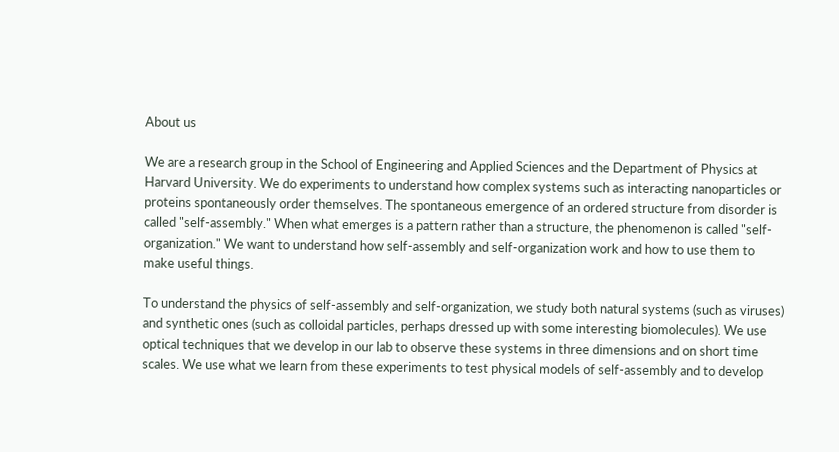About us

We are a research group in the School of Engineering and Applied Sciences and the Department of Physics at Harvard University. We do experiments to understand how complex systems such as interacting nanoparticles or proteins spontaneously order themselves. The spontaneous emergence of an ordered structure from disorder is called "self-assembly." When what emerges is a pattern rather than a structure, the phenomenon is called "self-organization." We want to understand how self-assembly and self-organization work and how to use them to make useful things.

To understand the physics of self-assembly and self-organization, we study both natural systems (such as viruses) and synthetic ones (such as colloidal particles, perhaps dressed up with some interesting biomolecules). We use optical techniques that we develop in our lab to observe these systems in three dimensions and on short time scales. We use what we learn from these experiments to test physical models of self-assembly and to develop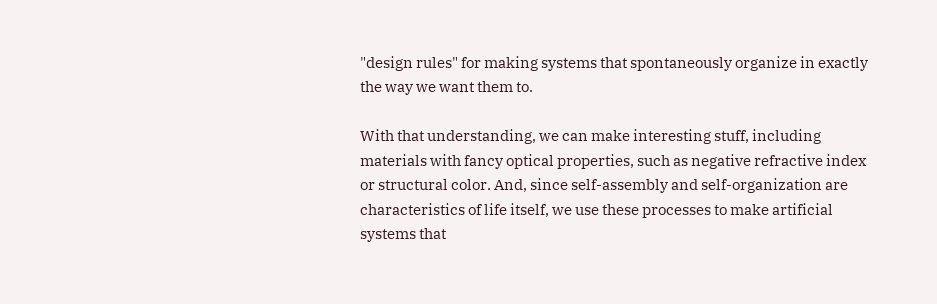"design rules" for making systems that spontaneously organize in exactly the way we want them to.

With that understanding, we can make interesting stuff, including materials with fancy optical properties, such as negative refractive index or structural color. And, since self-assembly and self-organization are characteristics of life itself, we use these processes to make artificial systems that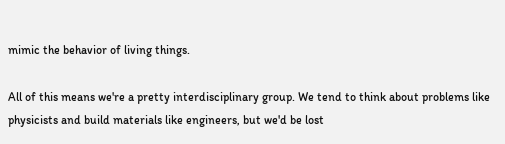mimic the behavior of living things.

All of this means we're a pretty interdisciplinary group. We tend to think about problems like physicists and build materials like engineers, but we'd be lost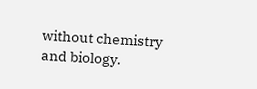without chemistry and biology.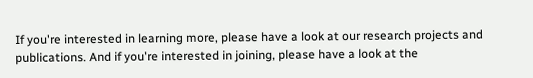If you're interested in learning more, please have a look at our research projects and publications. And if you're interested in joining, please have a look at the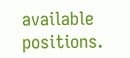available positions.